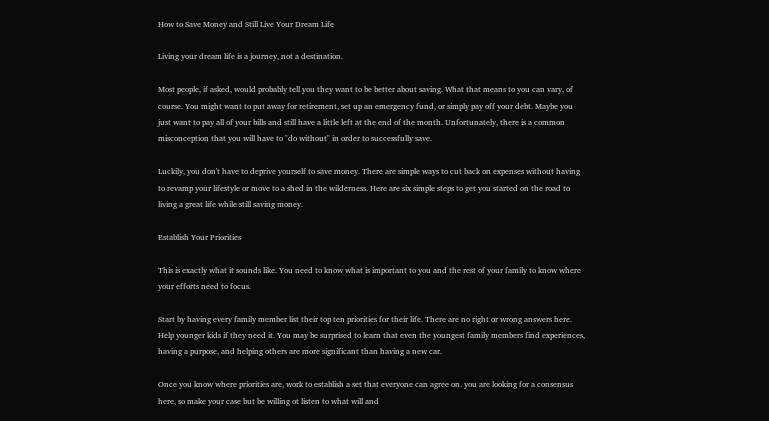How to Save Money and Still Live Your Dream Life

Living your dream life is a journey, not a destination.

Most people, if asked, would probably tell you they want to be better about saving. What that means to you can vary, of course. You might want to put away for retirement, set up an emergency fund, or simply pay off your debt. Maybe you just want to pay all of your bills and still have a little left at the end of the month. Unfortunately, there is a common misconception that you will have to "do without" in order to successfully save.

Luckily, you don't have to deprive yourself to save money. There are simple ways to cut back on expenses without having to revamp your lifestyle or move to a shed in the wilderness. Here are six simple steps to get you started on the road to living a great life while still saving money.

Establish Your Priorities

This is exactly what it sounds like. You need to know what is important to you and the rest of your family to know where your efforts need to focus.

Start by having every family member list their top ten priorities for their life. There are no right or wrong answers here. Help younger kids if they need it. You may be surprised to learn that even the youngest family members find experiences, having a purpose, and helping others are more significant than having a new car.

Once you know where priorities are, work to establish a set that everyone can agree on. you are looking for a consensus here, so make your case but be willing ot listen to what will and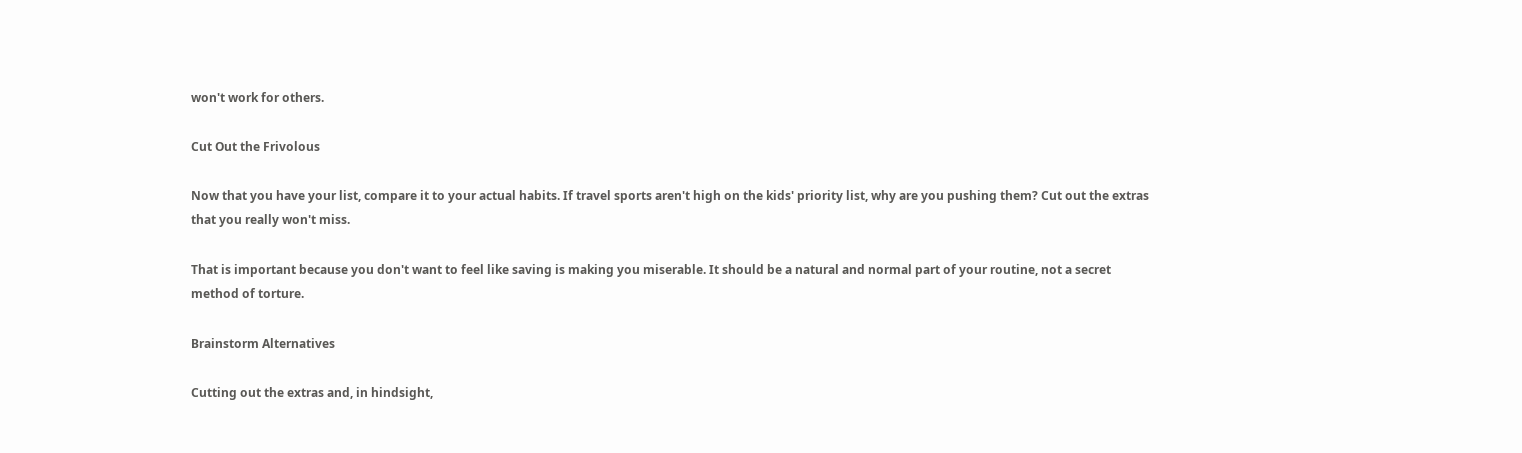won't work for others.

Cut Out the Frivolous

Now that you have your list, compare it to your actual habits. If travel sports aren't high on the kids' priority list, why are you pushing them? Cut out the extras that you really won't miss.

That is important because you don't want to feel like saving is making you miserable. It should be a natural and normal part of your routine, not a secret method of torture.

Brainstorm Alternatives

Cutting out the extras and, in hindsight,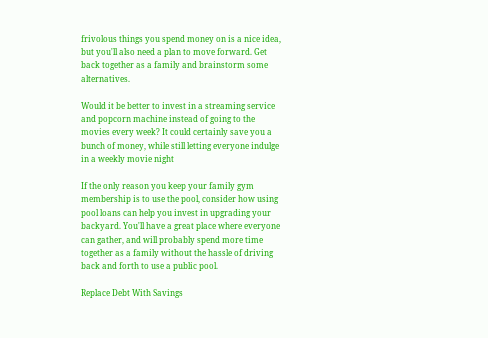frivolous things you spend money on is a nice idea, but you'll also need a plan to move forward. Get back together as a family and brainstorm some alternatives.

Would it be better to invest in a streaming service and popcorn machine instead of going to the movies every week? It could certainly save you a bunch of money, while still letting everyone indulge in a weekly movie night

If the only reason you keep your family gym membership is to use the pool, consider how using pool loans can help you invest in upgrading your backyard. You'll have a great place where everyone can gather, and will probably spend more time together as a family without the hassle of driving back and forth to use a public pool.

Replace Debt With Savings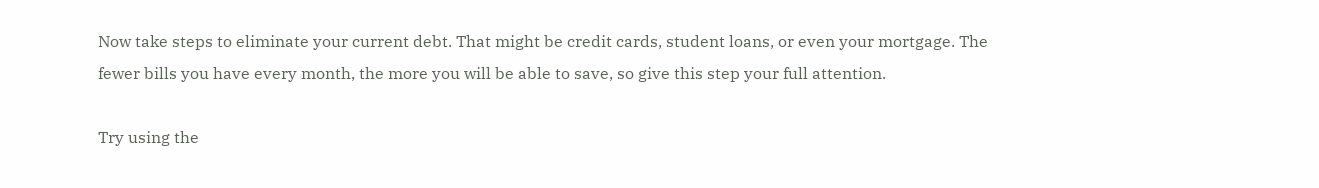Now take steps to eliminate your current debt. That might be credit cards, student loans, or even your mortgage. The fewer bills you have every month, the more you will be able to save, so give this step your full attention.

Try using the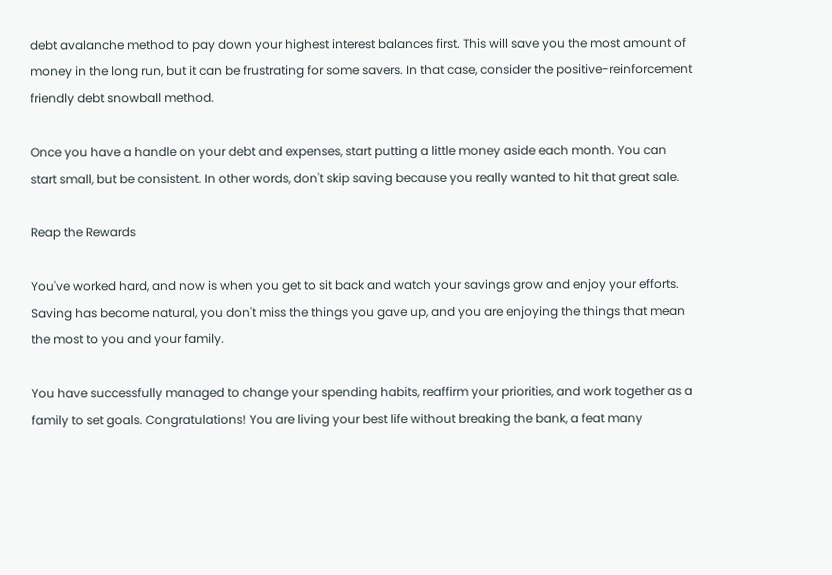debt avalanche method to pay down your highest interest balances first. This will save you the most amount of money in the long run, but it can be frustrating for some savers. In that case, consider the positive-reinforcement friendly debt snowball method.

Once you have a handle on your debt and expenses, start putting a little money aside each month. You can start small, but be consistent. In other words, don't skip saving because you really wanted to hit that great sale.

Reap the Rewards

You've worked hard, and now is when you get to sit back and watch your savings grow and enjoy your efforts. Saving has become natural, you don't miss the things you gave up, and you are enjoying the things that mean the most to you and your family.

You have successfully managed to change your spending habits, reaffirm your priorities, and work together as a family to set goals. Congratulations! You are living your best life without breaking the bank, a feat many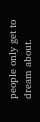people only get to dream about.